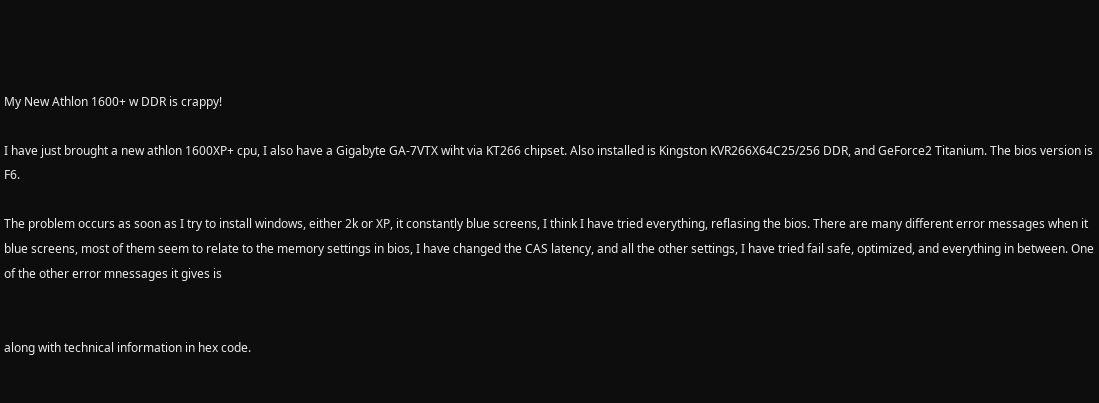My New Athlon 1600+ w DDR is crappy!

I have just brought a new athlon 1600XP+ cpu, I also have a Gigabyte GA-7VTX wiht via KT266 chipset. Also installed is Kingston KVR266X64C25/256 DDR, and GeForce2 Titanium. The bios version is F6.

The problem occurs as soon as I try to install windows, either 2k or XP, it constantly blue screens, I think I have tried everything, reflasing the bios. There are many different error messages when it blue screens, most of them seem to relate to the memory settings in bios, I have changed the CAS latency, and all the other settings, I have tried fail safe, optimized, and everything in between. One of the other error mnessages it gives is


along with technical information in hex code.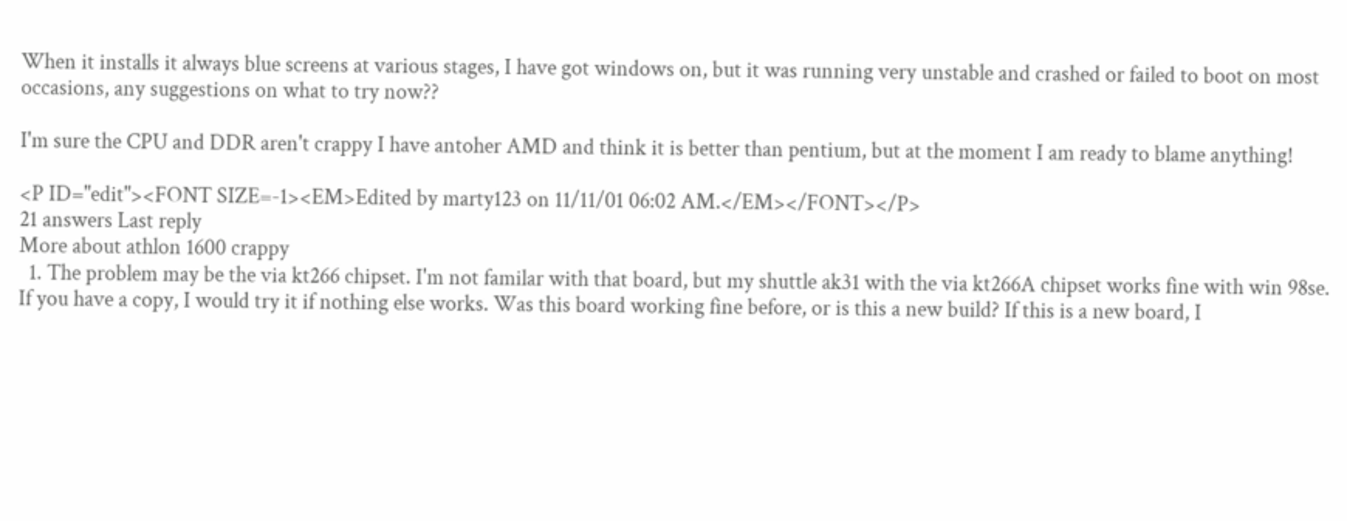When it installs it always blue screens at various stages, I have got windows on, but it was running very unstable and crashed or failed to boot on most occasions, any suggestions on what to try now??

I'm sure the CPU and DDR aren't crappy I have antoher AMD and think it is better than pentium, but at the moment I am ready to blame anything!

<P ID="edit"><FONT SIZE=-1><EM>Edited by marty123 on 11/11/01 06:02 AM.</EM></FONT></P>
21 answers Last reply
More about athlon 1600 crappy
  1. The problem may be the via kt266 chipset. I'm not familar with that board, but my shuttle ak31 with the via kt266A chipset works fine with win 98se. If you have a copy, I would try it if nothing else works. Was this board working fine before, or is this a new build? If this is a new board, I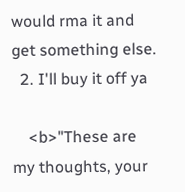would rma it and get something else.
  2. I'll buy it off ya

    <b>"These are my thoughts, your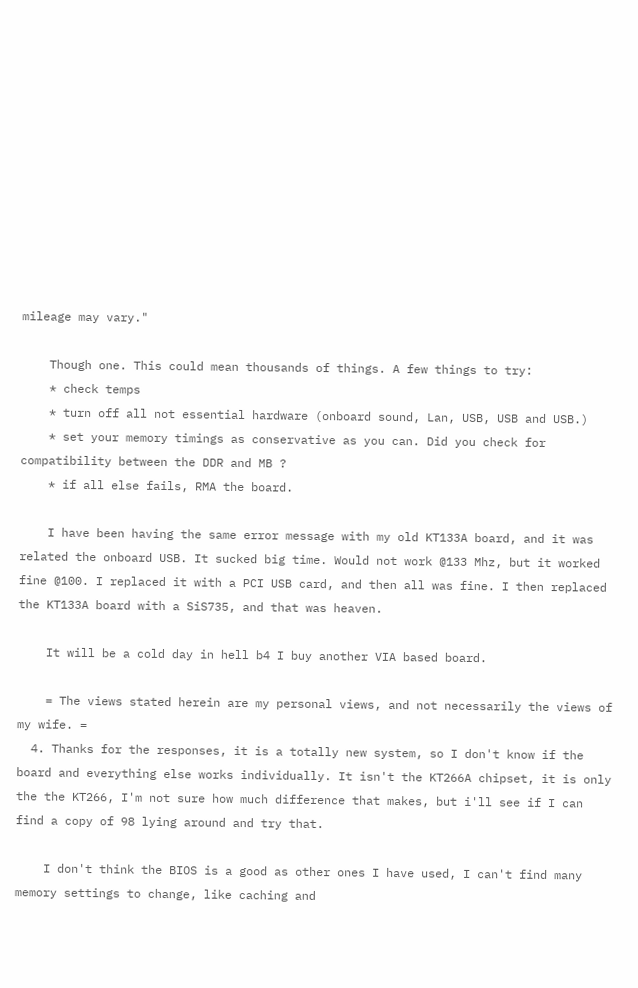mileage may vary."

    Though one. This could mean thousands of things. A few things to try:
    * check temps
    * turn off all not essential hardware (onboard sound, Lan, USB, USB and USB.)
    * set your memory timings as conservative as you can. Did you check for compatibility between the DDR and MB ?
    * if all else fails, RMA the board.

    I have been having the same error message with my old KT133A board, and it was related the onboard USB. It sucked big time. Would not work @133 Mhz, but it worked fine @100. I replaced it with a PCI USB card, and then all was fine. I then replaced the KT133A board with a SiS735, and that was heaven.

    It will be a cold day in hell b4 I buy another VIA based board.

    = The views stated herein are my personal views, and not necessarily the views of my wife. =
  4. Thanks for the responses, it is a totally new system, so I don't know if the board and everything else works individually. It isn't the KT266A chipset, it is only the the KT266, I'm not sure how much difference that makes, but i'll see if I can find a copy of 98 lying around and try that.

    I don't think the BIOS is a good as other ones I have used, I can't find many memory settings to change, like caching and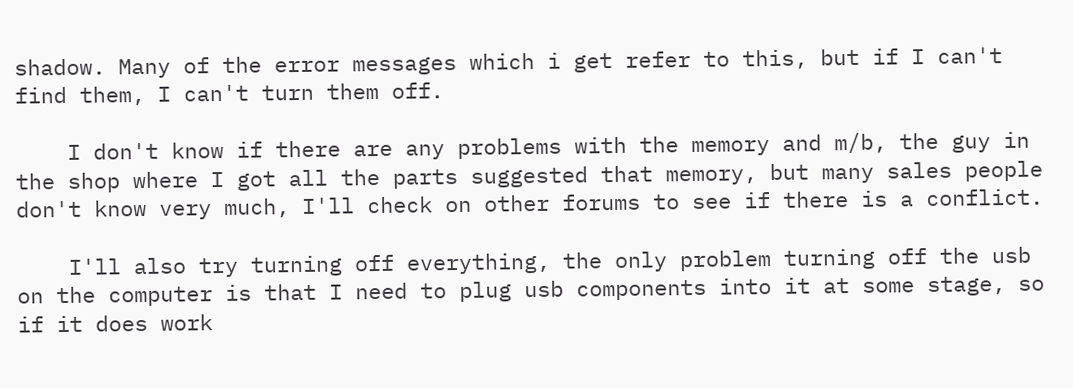shadow. Many of the error messages which i get refer to this, but if I can't find them, I can't turn them off.

    I don't know if there are any problems with the memory and m/b, the guy in the shop where I got all the parts suggested that memory, but many sales people don't know very much, I'll check on other forums to see if there is a conflict.

    I'll also try turning off everything, the only problem turning off the usb on the computer is that I need to plug usb components into it at some stage, so if it does work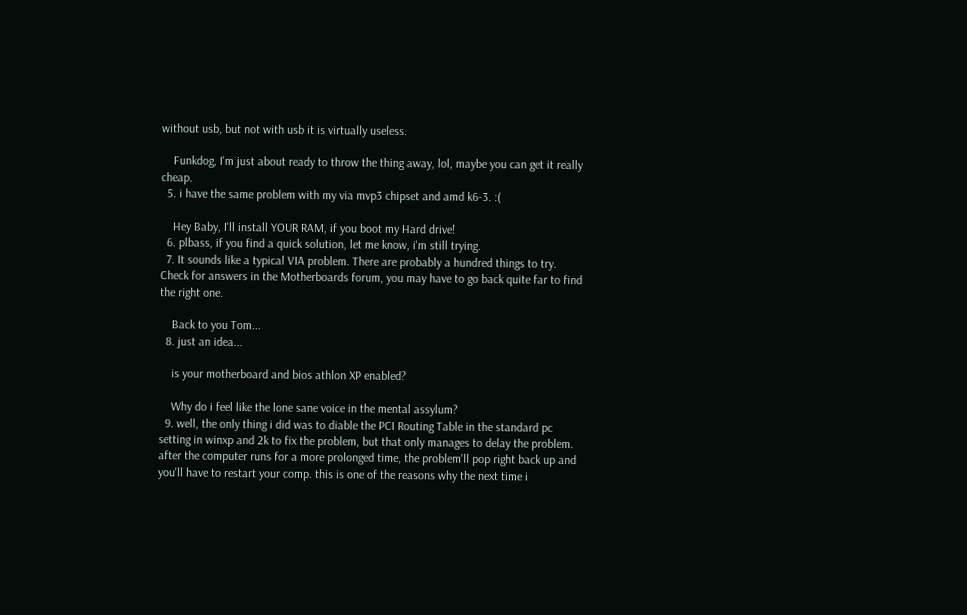without usb, but not with usb it is virtually useless.

    Funkdog, I'm just about ready to throw the thing away, lol, maybe you can get it really cheap.
  5. i have the same problem with my via mvp3 chipset and amd k6-3. :(

    Hey Baby, I'll install YOUR RAM, if you boot my Hard drive!
  6. plbass, if you find a quick solution, let me know, i'm still trying.
  7. It sounds like a typical VIA problem. There are probably a hundred things to try. Check for answers in the Motherboards forum, you may have to go back quite far to find the right one.

    Back to you Tom...
  8. just an idea...

    is your motherboard and bios athlon XP enabled?

    Why do i feel like the lone sane voice in the mental assylum?
  9. well, the only thing i did was to diable the PCI Routing Table in the standard pc setting in winxp and 2k to fix the problem, but that only manages to delay the problem. after the computer runs for a more prolonged time, the problem'll pop right back up and you'll have to restart your comp. this is one of the reasons why the next time i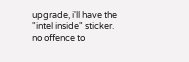upgrade, i'll have the "intel inside" sticker. no offence to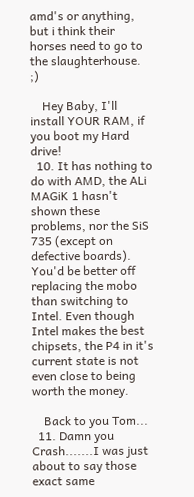amd's or anything, but i think their horses need to go to the slaughterhouse. ;)

    Hey Baby, I'll install YOUR RAM, if you boot my Hard drive!
  10. It has nothing to do with AMD, the ALi MAGiK 1 hasn't shown these problems, nor the SiS 735 (except on defective boards). You'd be better off replacing the mobo than switching to Intel. Even though Intel makes the best chipsets, the P4 in it's current state is not even close to being worth the money.

    Back to you Tom...
  11. Damn you Crash.......I was just about to say those exact same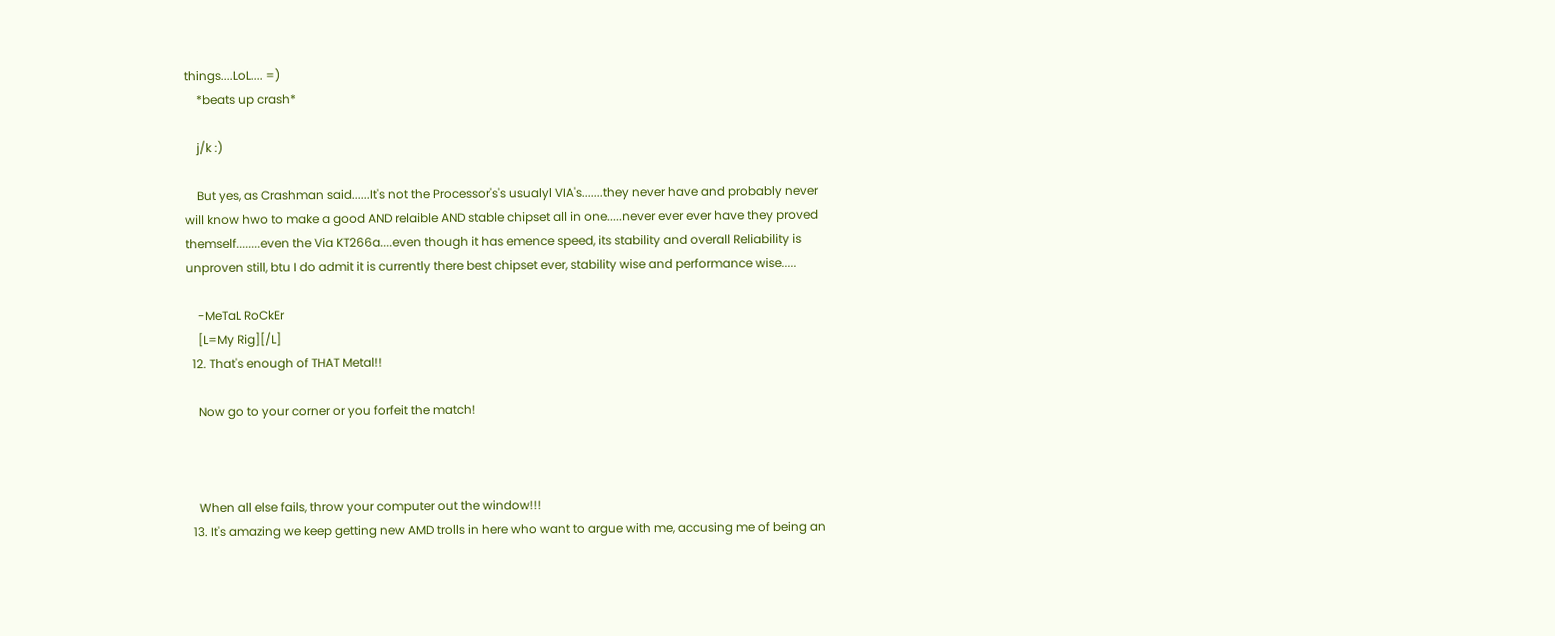things....LoL.... =)
    *beats up crash*

    j/k :)

    But yes, as Crashman said......It's not the Processor's's usualyl VIA's.......they never have and probably never will know hwo to make a good AND relaible AND stable chipset all in one.....never ever ever have they proved themself........even the Via KT266a....even though it has emence speed, its stability and overall Reliability is unproven still, btu I do admit it is currently there best chipset ever, stability wise and performance wise.....

    -MeTaL RoCkEr
    [L=My Rig][/L]
  12. That's enough of THAT Metal!!

    Now go to your corner or you forfeit the match!



    When all else fails, throw your computer out the window!!!
  13. It's amazing we keep getting new AMD trolls in here who want to argue with me, accusing me of being an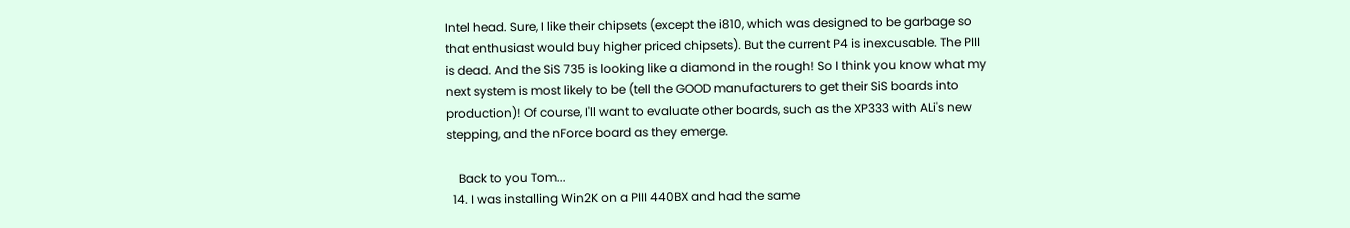Intel head. Sure, I like their chipsets (except the i810, which was designed to be garbage so that enthusiast would buy higher priced chipsets). But the current P4 is inexcusable. The PIII is dead. And the SiS 735 is looking like a diamond in the rough! So I think you know what my next system is most likely to be (tell the GOOD manufacturers to get their SiS boards into production)! Of course, I'll want to evaluate other boards, such as the XP333 with ALi's new stepping, and the nForce board as they emerge.

    Back to you Tom...
  14. I was installing Win2K on a PIII 440BX and had the same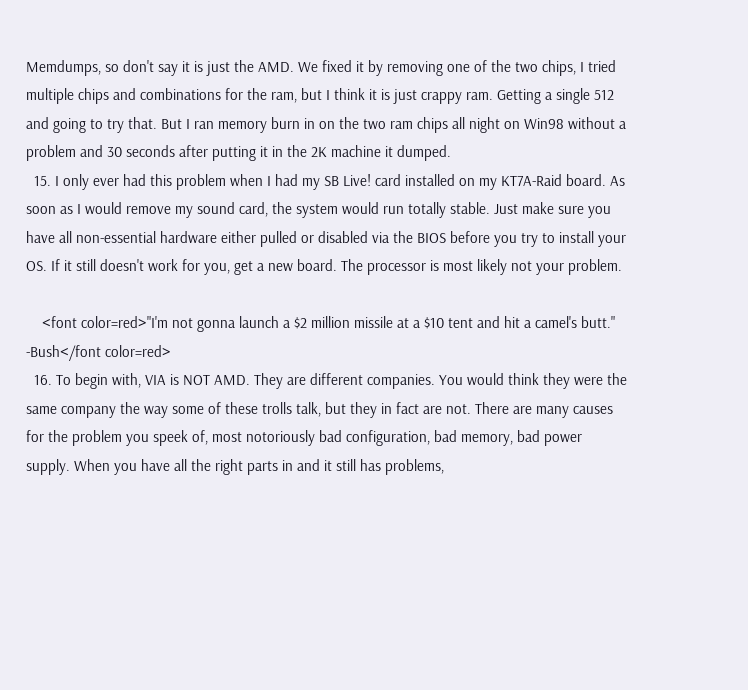Memdumps, so don't say it is just the AMD. We fixed it by removing one of the two chips, I tried multiple chips and combinations for the ram, but I think it is just crappy ram. Getting a single 512 and going to try that. But I ran memory burn in on the two ram chips all night on Win98 without a problem and 30 seconds after putting it in the 2K machine it dumped.
  15. I only ever had this problem when I had my SB Live! card installed on my KT7A-Raid board. As soon as I would remove my sound card, the system would run totally stable. Just make sure you have all non-essential hardware either pulled or disabled via the BIOS before you try to install your OS. If it still doesn't work for you, get a new board. The processor is most likely not your problem.

    <font color=red>"I'm not gonna launch a $2 million missile at a $10 tent and hit a camel's butt." -Bush</font color=red>
  16. To begin with, VIA is NOT AMD. They are different companies. You would think they were the same company the way some of these trolls talk, but they in fact are not. There are many causes for the problem you speek of, most notoriously bad configuration, bad memory, bad power supply. When you have all the right parts in and it still has problems,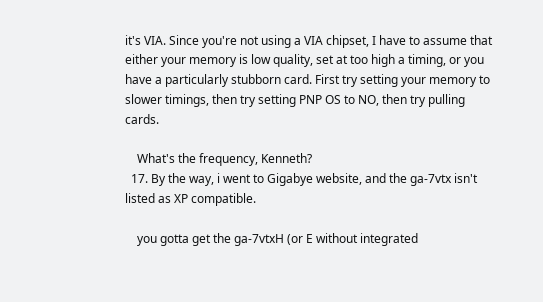it's VIA. Since you're not using a VIA chipset, I have to assume that either your memory is low quality, set at too high a timing, or you have a particularly stubborn card. First try setting your memory to slower timings, then try setting PNP OS to NO, then try pulling cards.

    What's the frequency, Kenneth?
  17. By the way, i went to Gigabye website, and the ga-7vtx isn't listed as XP compatible.

    you gotta get the ga-7vtxH (or E without integrated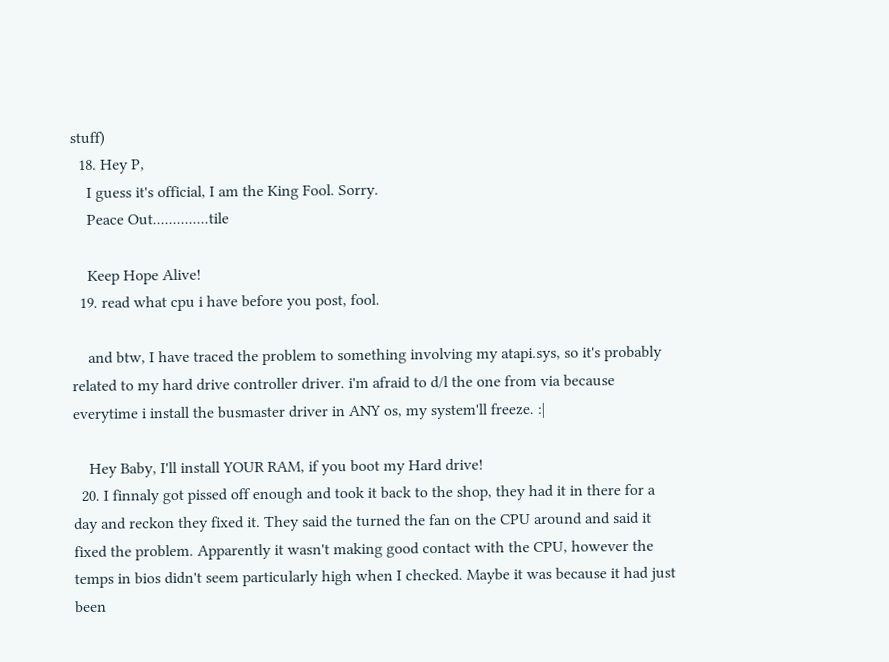stuff)
  18. Hey P,
    I guess it's official, I am the King Fool. Sorry.
    Peace Out..............tile

    Keep Hope Alive!
  19. read what cpu i have before you post, fool.

    and btw, I have traced the problem to something involving my atapi.sys, so it's probably related to my hard drive controller driver. i'm afraid to d/l the one from via because everytime i install the busmaster driver in ANY os, my system'll freeze. :|

    Hey Baby, I'll install YOUR RAM, if you boot my Hard drive!
  20. I finnaly got pissed off enough and took it back to the shop, they had it in there for a day and reckon they fixed it. They said the turned the fan on the CPU around and said it fixed the problem. Apparently it wasn't making good contact with the CPU, however the temps in bios didn't seem particularly high when I checked. Maybe it was because it had just been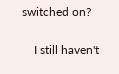switched on?

    I still haven't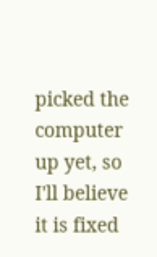picked the computer up yet, so I'll believe it is fixed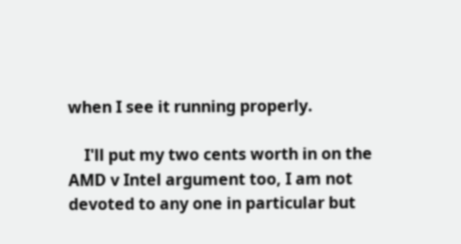when I see it running properly.

    I'll put my two cents worth in on the AMD v Intel argument too, I am not devoted to any one in particular but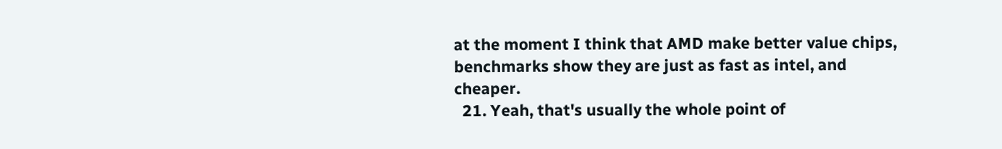at the moment I think that AMD make better value chips, benchmarks show they are just as fast as intel, and cheaper.
  21. Yeah, that's usually the whole point of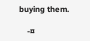buying them.

    -¤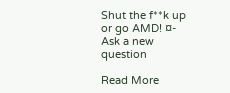Shut the f**k up or go AMD! ¤-
Ask a new question

Read More